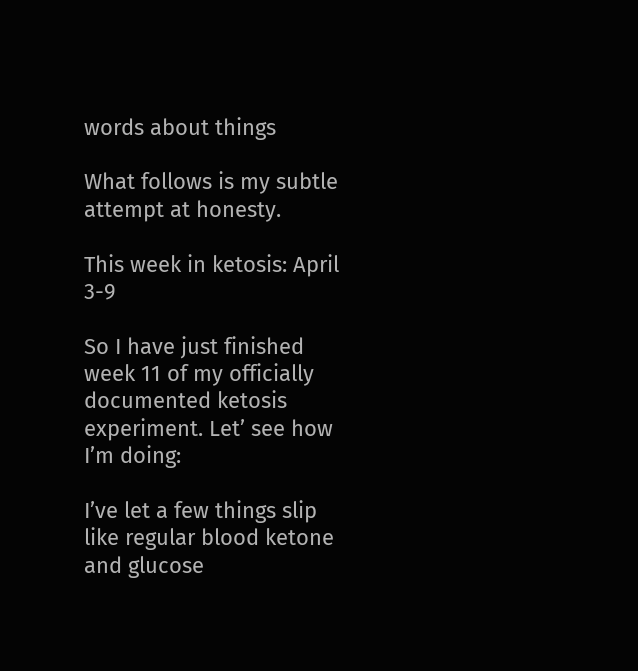words about things

What follows is my subtle attempt at honesty.

This week in ketosis: April 3-9

So I have just finished week 11 of my officially documented ketosis experiment. Let’ see how I’m doing:

I’ve let a few things slip like regular blood ketone and glucose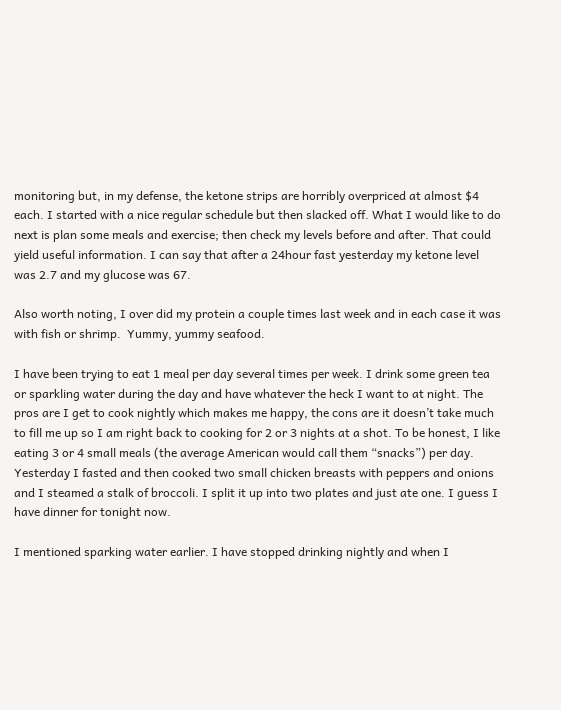monitoring but, in my defense, the ketone strips are horribly overpriced at almost $4 each. I started with a nice regular schedule but then slacked off. What I would like to do next is plan some meals and exercise; then check my levels before and after. That could yield useful information. I can say that after a 24hour fast yesterday my ketone level was 2.7 and my glucose was 67.

Also worth noting, I over did my protein a couple times last week and in each case it was with fish or shrimp.  Yummy, yummy seafood.

I have been trying to eat 1 meal per day several times per week. I drink some green tea or sparkling water during the day and have whatever the heck I want to at night. The pros are I get to cook nightly which makes me happy, the cons are it doesn’t take much to fill me up so I am right back to cooking for 2 or 3 nights at a shot. To be honest, I like eating 3 or 4 small meals (the average American would call them “snacks”) per day. Yesterday I fasted and then cooked two small chicken breasts with peppers and onions and I steamed a stalk of broccoli. I split it up into two plates and just ate one. I guess I have dinner for tonight now.

I mentioned sparking water earlier. I have stopped drinking nightly and when I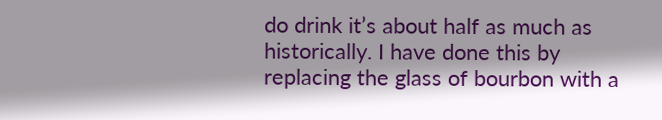do drink it’s about half as much as historically. I have done this by replacing the glass of bourbon with a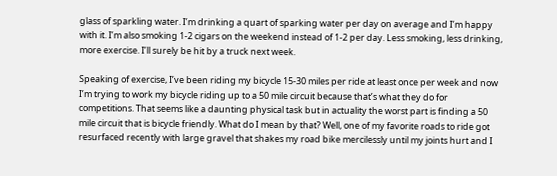glass of sparkling water. I’m drinking a quart of sparking water per day on average and I’m happy with it. I’m also smoking 1-2 cigars on the weekend instead of 1-2 per day. Less smoking, less drinking, more exercise. I’ll surely be hit by a truck next week.

Speaking of exercise, I’ve been riding my bicycle 15-30 miles per ride at least once per week and now I’m trying to work my bicycle riding up to a 50 mile circuit because that’s what they do for competitions. That seems like a daunting physical task but in actuality the worst part is finding a 50 mile circuit that is bicycle friendly. What do I mean by that? Well, one of my favorite roads to ride got resurfaced recently with large gravel that shakes my road bike mercilessly until my joints hurt and I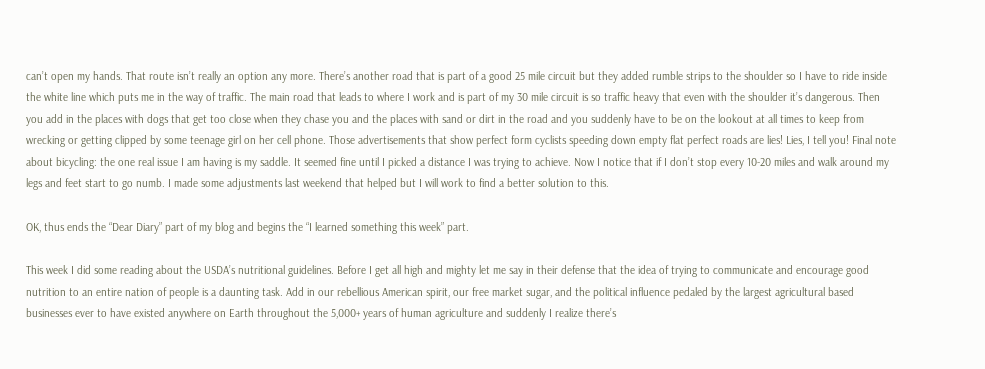can’t open my hands. That route isn’t really an option any more. There’s another road that is part of a good 25 mile circuit but they added rumble strips to the shoulder so I have to ride inside the white line which puts me in the way of traffic. The main road that leads to where I work and is part of my 30 mile circuit is so traffic heavy that even with the shoulder it’s dangerous. Then you add in the places with dogs that get too close when they chase you and the places with sand or dirt in the road and you suddenly have to be on the lookout at all times to keep from wrecking or getting clipped by some teenage girl on her cell phone. Those advertisements that show perfect form cyclists speeding down empty flat perfect roads are lies! Lies, I tell you! Final note about bicycling: the one real issue I am having is my saddle. It seemed fine until I picked a distance I was trying to achieve. Now I notice that if I don’t stop every 10-20 miles and walk around my legs and feet start to go numb. I made some adjustments last weekend that helped but I will work to find a better solution to this.

OK, thus ends the “Dear Diary” part of my blog and begins the “I learned something this week” part.

This week I did some reading about the USDA’s nutritional guidelines. Before I get all high and mighty let me say in their defense that the idea of trying to communicate and encourage good nutrition to an entire nation of people is a daunting task. Add in our rebellious American spirit, our free market sugar, and the political influence pedaled by the largest agricultural based businesses ever to have existed anywhere on Earth throughout the 5,000+ years of human agriculture and suddenly I realize there’s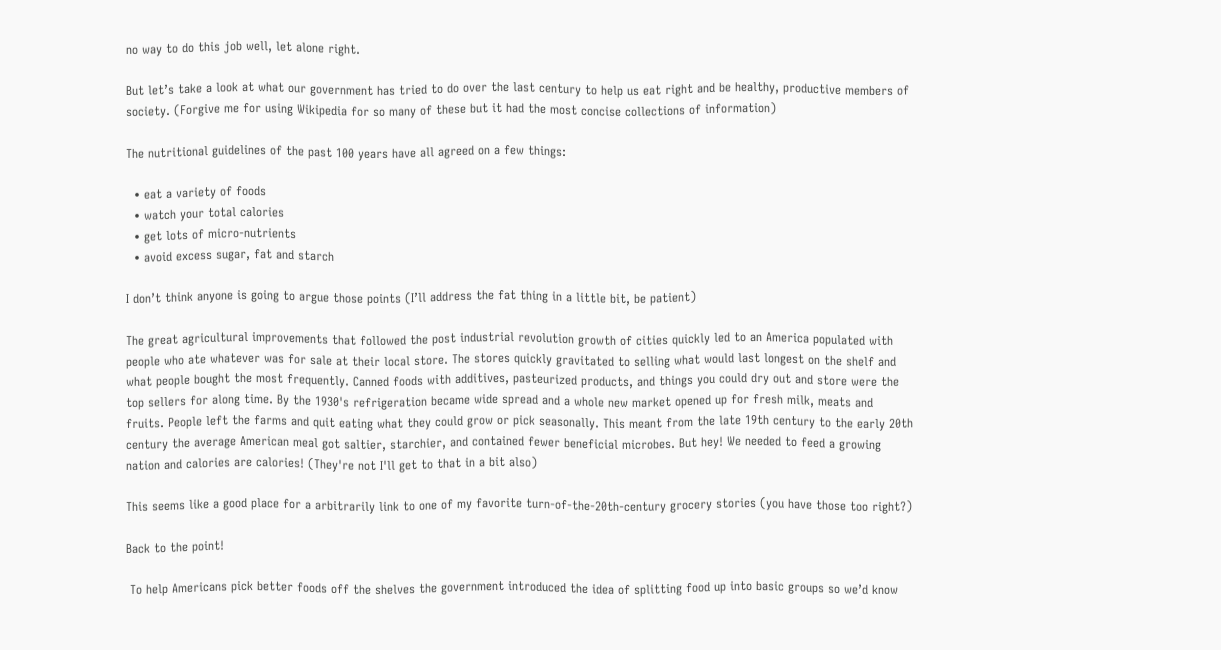no way to do this job well, let alone right.

But let’s take a look at what our government has tried to do over the last century to help us eat right and be healthy, productive members of society. (Forgive me for using Wikipedia for so many of these but it had the most concise collections of information)

The nutritional guidelines of the past 100 years have all agreed on a few things:

  • eat a variety of foods
  • watch your total calories
  • get lots of micro-nutrients
  • avoid excess sugar, fat and starch

I don’t think anyone is going to argue those points (I’ll address the fat thing in a little bit, be patient)

The great agricultural improvements that followed the post industrial revolution growth of cities quickly led to an America populated with people who ate whatever was for sale at their local store. The stores quickly gravitated to selling what would last longest on the shelf and what people bought the most frequently. Canned foods with additives, pasteurized products, and things you could dry out and store were the top sellers for along time. By the 1930's refrigeration became wide spread and a whole new market opened up for fresh milk, meats and fruits. People left the farms and quit eating what they could grow or pick seasonally. This meant from the late 19th century to the early 20th century the average American meal got saltier, starchier, and contained fewer beneficial microbes. But hey! We needed to feed a growing nation and calories are calories! (They're not I'll get to that in a bit also)

This seems like a good place for a arbitrarily link to one of my favorite turn-of-the-20th-century grocery stories (you have those too right?)

Back to the point!

 To help Americans pick better foods off the shelves the government introduced the idea of splitting food up into basic groups so we’d know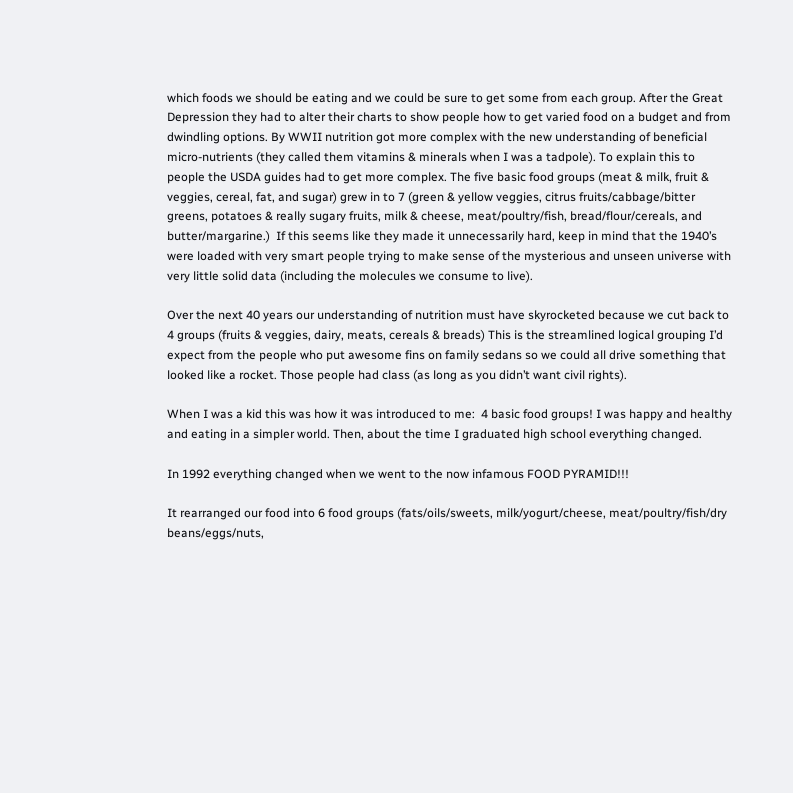which foods we should be eating and we could be sure to get some from each group. After the Great Depression they had to alter their charts to show people how to get varied food on a budget and from dwindling options. By WWII nutrition got more complex with the new understanding of beneficial micro-nutrients (they called them vitamins & minerals when I was a tadpole). To explain this to people the USDA guides had to get more complex. The five basic food groups (meat & milk, fruit & veggies, cereal, fat, and sugar) grew in to 7 (green & yellow veggies, citrus fruits/cabbage/bitter greens, potatoes & really sugary fruits, milk & cheese, meat/poultry/fish, bread/flour/cereals, and butter/margarine.)  If this seems like they made it unnecessarily hard, keep in mind that the 1940’s were loaded with very smart people trying to make sense of the mysterious and unseen universe with very little solid data (including the molecules we consume to live).

Over the next 40 years our understanding of nutrition must have skyrocketed because we cut back to 4 groups (fruits & veggies, dairy, meats, cereals & breads) This is the streamlined logical grouping I’d expect from the people who put awesome fins on family sedans so we could all drive something that looked like a rocket. Those people had class (as long as you didn’t want civil rights).

When I was a kid this was how it was introduced to me:  4 basic food groups! I was happy and healthy and eating in a simpler world. Then, about the time I graduated high school everything changed.

In 1992 everything changed when we went to the now infamous FOOD PYRAMID!!!

It rearranged our food into 6 food groups (fats/oils/sweets, milk/yogurt/cheese, meat/poultry/fish/dry beans/eggs/nuts,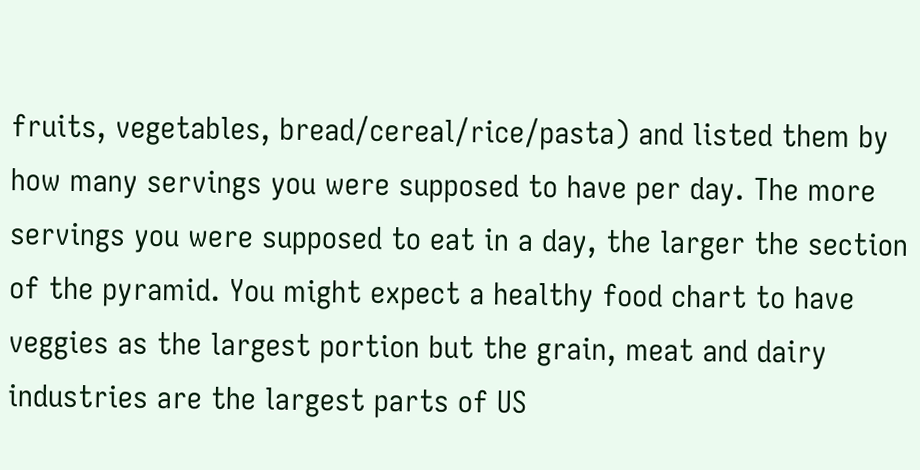fruits, vegetables, bread/cereal/rice/pasta) and listed them by how many servings you were supposed to have per day. The more servings you were supposed to eat in a day, the larger the section of the pyramid. You might expect a healthy food chart to have veggies as the largest portion but the grain, meat and dairy industries are the largest parts of US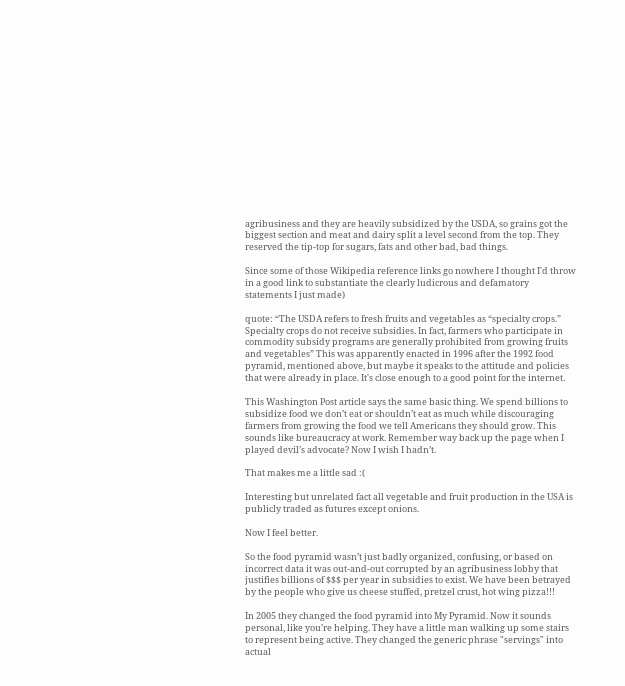agribusiness and they are heavily subsidized by the USDA, so grains got the biggest section and meat and dairy split a level second from the top. They reserved the tip-top for sugars, fats and other bad, bad things.

Since some of those Wikipedia reference links go nowhere I thought I'd throw in a good link to substantiate the clearly ludicrous and defamatory statements I just made)

quote: “The USDA refers to fresh fruits and vegetables as “specialty crops.” Specialty crops do not receive subsidies. In fact, farmers who participate in commodity subsidy programs are generally prohibited from growing fruits and vegetables” This was apparently enacted in 1996 after the 1992 food pyramid, mentioned above, but maybe it speaks to the attitude and policies that were already in place. It's close enough to a good point for the internet.

This Washington Post article says the same basic thing. We spend billions to subsidize food we don’t eat or shouldn’t eat as much while discouraging farmers from growing the food we tell Americans they should grow. This sounds like bureaucracy at work. Remember way back up the page when I played devil’s advocate? Now I wish I hadn’t.

That makes me a little sad :(

Interesting but unrelated fact all vegetable and fruit production in the USA is publicly traded as futures except onions.

Now I feel better.

So the food pyramid wasn’t just badly organized, confusing, or based on incorrect data it was out-and-out corrupted by an agribusiness lobby that justifies billions of $$$ per year in subsidies to exist. We have been betrayed by the people who give us cheese stuffed, pretzel crust, hot wing pizza!!!

In 2005 they changed the food pyramid into My Pyramid. Now it sounds personal, like you’re helping. They have a little man walking up some stairs to represent being active. They changed the generic phrase "servings" into actual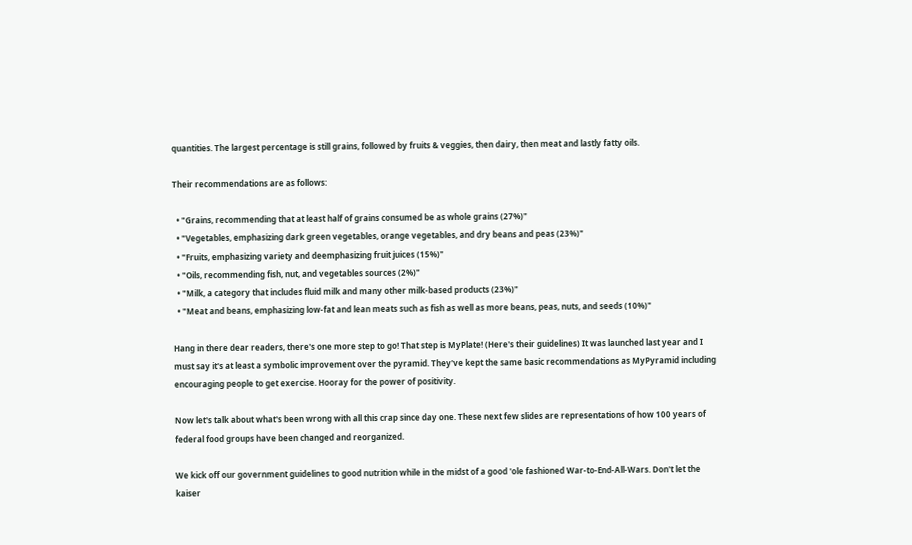quantities. The largest percentage is still grains, followed by fruits & veggies, then dairy, then meat and lastly fatty oils.

Their recommendations are as follows:

  • "Grains, recommending that at least half of grains consumed be as whole grains (27%)"
  • "Vegetables, emphasizing dark green vegetables, orange vegetables, and dry beans and peas (23%)"
  • "Fruits, emphasizing variety and deemphasizing fruit juices (15%)"
  • "Oils, recommending fish, nut, and vegetables sources (2%)"
  • "Milk, a category that includes fluid milk and many other milk-based products (23%)"
  • "Meat and beans, emphasizing low-fat and lean meats such as fish as well as more beans, peas, nuts, and seeds (10%)"

Hang in there dear readers, there's one more step to go! That step is MyPlate! (Here's their guidelines) It was launched last year and I must say it's at least a symbolic improvement over the pyramid. They've kept the same basic recommendations as MyPyramid including encouraging people to get exercise. Hooray for the power of positivity.

Now let's talk about what's been wrong with all this crap since day one. These next few slides are representations of how 100 years of federal food groups have been changed and reorganized.

We kick off our government guidelines to good nutrition while in the midst of a good 'ole fashioned War-to-End-All-Wars. Don't let the kaiser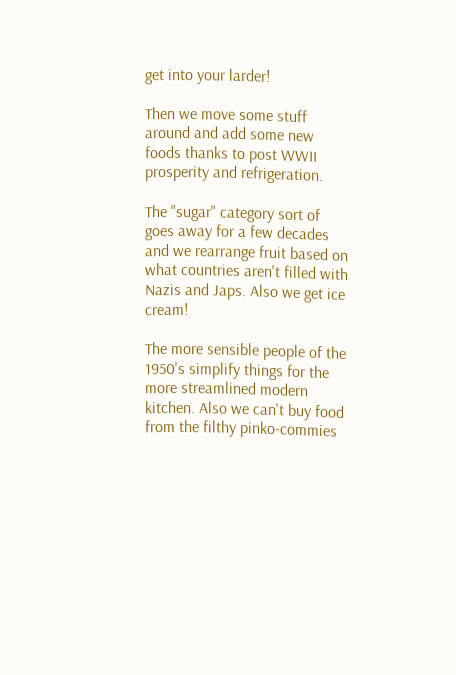get into your larder!

Then we move some stuff around and add some new foods thanks to post WWII prosperity and refrigeration.

The "sugar" category sort of goes away for a few decades and we rearrange fruit based on what countries aren't filled with Nazis and Japs. Also we get ice cream!

The more sensible people of the 1950's simplify things for the more streamlined modern kitchen. Also we can't buy food from the filthy pinko-commies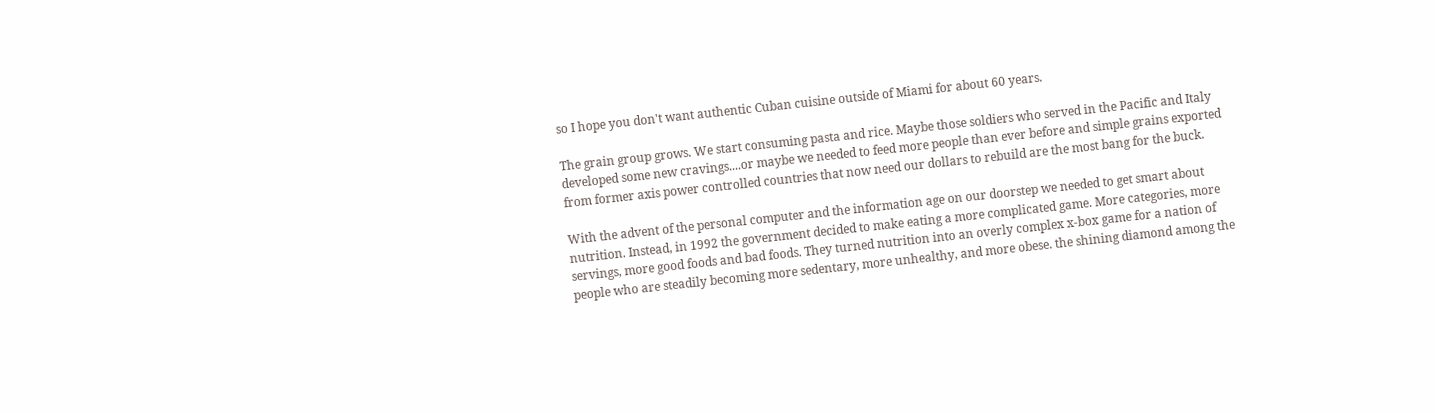so I hope you don't want authentic Cuban cuisine outside of Miami for about 60 years.

The grain group grows. We start consuming pasta and rice. Maybe those soldiers who served in the Pacific and Italy developed some new cravings....or maybe we needed to feed more people than ever before and simple grains exported from former axis power controlled countries that now need our dollars to rebuild are the most bang for the buck.

With the advent of the personal computer and the information age on our doorstep we needed to get smart about nutrition. Instead, in 1992 the government decided to make eating a more complicated game. More categories, more servings, more good foods and bad foods. They turned nutrition into an overly complex x-box game for a nation of people who are steadily becoming more sedentary, more unhealthy, and more obese. the shining diamond among the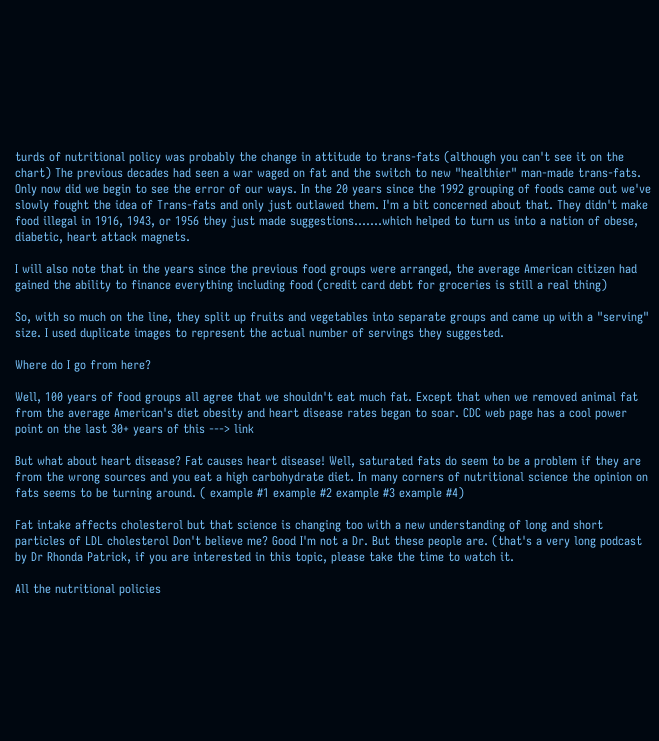turds of nutritional policy was probably the change in attitude to trans-fats (although you can't see it on the chart) The previous decades had seen a war waged on fat and the switch to new "healthier" man-made trans-fats. Only now did we begin to see the error of our ways. In the 20 years since the 1992 grouping of foods came out we've slowly fought the idea of Trans-fats and only just outlawed them. I'm a bit concerned about that. They didn't make food illegal in 1916, 1943, or 1956 they just made suggestions.......which helped to turn us into a nation of obese, diabetic, heart attack magnets.

I will also note that in the years since the previous food groups were arranged, the average American citizen had gained the ability to finance everything including food (credit card debt for groceries is still a real thing)

So, with so much on the line, they split up fruits and vegetables into separate groups and came up with a "serving" size. I used duplicate images to represent the actual number of servings they suggested.

Where do I go from here?

Well, 100 years of food groups all agree that we shouldn't eat much fat. Except that when we removed animal fat from the average American's diet obesity and heart disease rates began to soar. CDC web page has a cool power point on the last 30+ years of this ---> link

But what about heart disease? Fat causes heart disease! Well, saturated fats do seem to be a problem if they are from the wrong sources and you eat a high carbohydrate diet. In many corners of nutritional science the opinion on fats seems to be turning around. ( example #1 example #2 example #3 example #4)

Fat intake affects cholesterol but that science is changing too with a new understanding of long and short particles of LDL cholesterol Don't believe me? Good I'm not a Dr. But these people are. (that's a very long podcast by Dr Rhonda Patrick, if you are interested in this topic, please take the time to watch it.

All the nutritional policies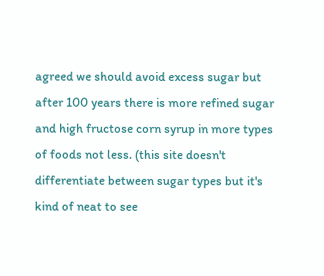agreed we should avoid excess sugar but after 100 years there is more refined sugar and high fructose corn syrup in more types of foods not less. (this site doesn't differentiate between sugar types but it's kind of neat to see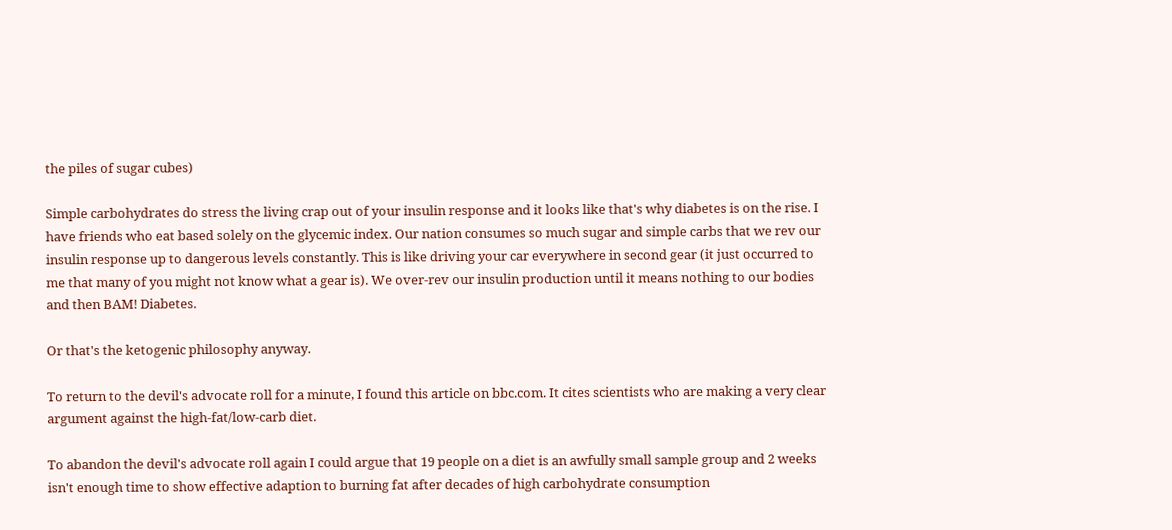the piles of sugar cubes)

Simple carbohydrates do stress the living crap out of your insulin response and it looks like that's why diabetes is on the rise. I have friends who eat based solely on the glycemic index. Our nation consumes so much sugar and simple carbs that we rev our insulin response up to dangerous levels constantly. This is like driving your car everywhere in second gear (it just occurred to me that many of you might not know what a gear is). We over-rev our insulin production until it means nothing to our bodies and then BAM! Diabetes.

Or that's the ketogenic philosophy anyway.

To return to the devil's advocate roll for a minute, I found this article on bbc.com. It cites scientists who are making a very clear argument against the high-fat/low-carb diet.

To abandon the devil's advocate roll again I could argue that 19 people on a diet is an awfully small sample group and 2 weeks isn't enough time to show effective adaption to burning fat after decades of high carbohydrate consumption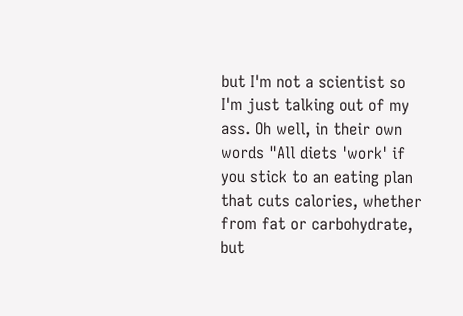but I'm not a scientist so I'm just talking out of my ass. Oh well, in their own words "All diets 'work' if you stick to an eating plan that cuts calories, whether from fat or carbohydrate, but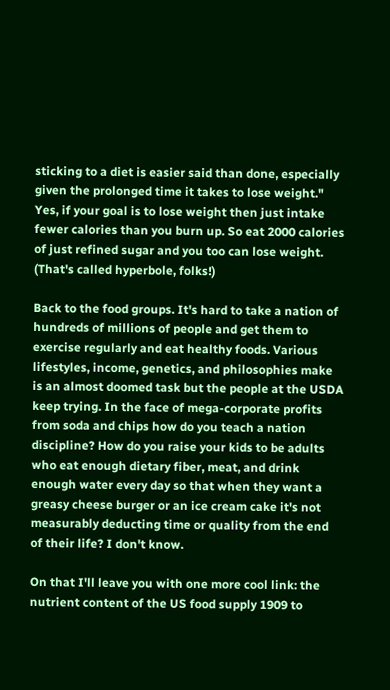sticking to a diet is easier said than done, especially given the prolonged time it takes to lose weight." Yes, if your goal is to lose weight then just intake fewer calories than you burn up. So eat 2000 calories of just refined sugar and you too can lose weight. (That's called hyperbole, folks!)

Back to the food groups. It's hard to take a nation of hundreds of millions of people and get them to exercise regularly and eat healthy foods. Various lifestyles, income, genetics, and philosophies make is an almost doomed task but the people at the USDA keep trying. In the face of mega-corporate profits from soda and chips how do you teach a nation discipline? How do you raise your kids to be adults who eat enough dietary fiber, meat, and drink enough water every day so that when they want a greasy cheese burger or an ice cream cake it's not measurably deducting time or quality from the end of their life? I don't know.

On that I'll leave you with one more cool link: the nutrient content of the US food supply 1909 to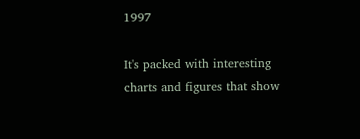1997

It's packed with interesting charts and figures that show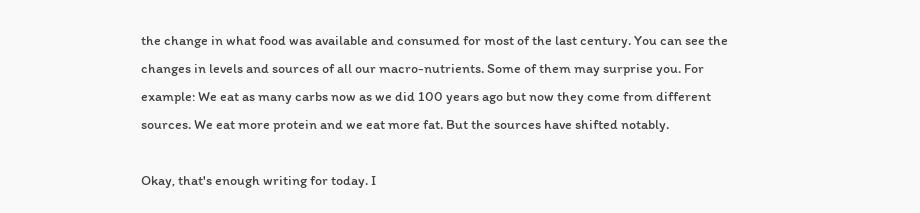the change in what food was available and consumed for most of the last century. You can see the changes in levels and sources of all our macro-nutrients. Some of them may surprise you. For example: We eat as many carbs now as we did 100 years ago but now they come from different sources. We eat more protein and we eat more fat. But the sources have shifted notably.

Okay, that's enough writing for today. I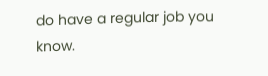do have a regular job you know.